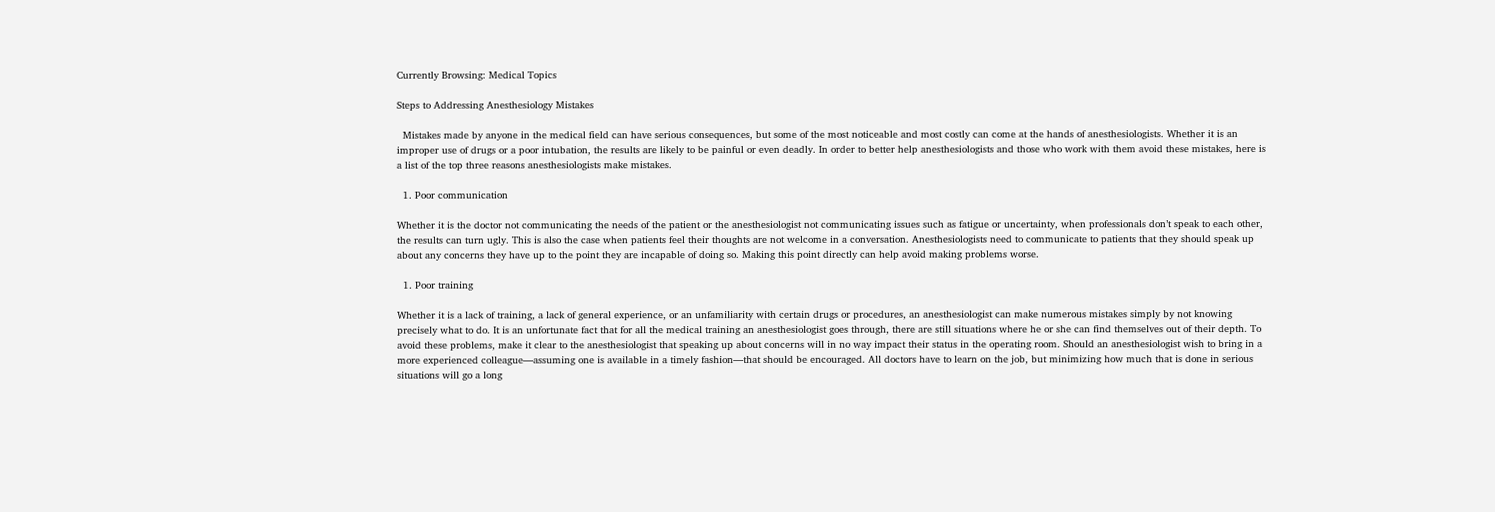Currently Browsing: Medical Topics

Steps to Addressing Anesthesiology Mistakes

  Mistakes made by anyone in the medical field can have serious consequences, but some of the most noticeable and most costly can come at the hands of anesthesiologists. Whether it is an improper use of drugs or a poor intubation, the results are likely to be painful or even deadly. In order to better help anesthesiologists and those who work with them avoid these mistakes, here is a list of the top three reasons anesthesiologists make mistakes.

  1. Poor communication

Whether it is the doctor not communicating the needs of the patient or the anesthesiologist not communicating issues such as fatigue or uncertainty, when professionals don’t speak to each other, the results can turn ugly. This is also the case when patients feel their thoughts are not welcome in a conversation. Anesthesiologists need to communicate to patients that they should speak up about any concerns they have up to the point they are incapable of doing so. Making this point directly can help avoid making problems worse.

  1. Poor training

Whether it is a lack of training, a lack of general experience, or an unfamiliarity with certain drugs or procedures, an anesthesiologist can make numerous mistakes simply by not knowing precisely what to do. It is an unfortunate fact that for all the medical training an anesthesiologist goes through, there are still situations where he or she can find themselves out of their depth. To avoid these problems, make it clear to the anesthesiologist that speaking up about concerns will in no way impact their status in the operating room. Should an anesthesiologist wish to bring in a more experienced colleague—assuming one is available in a timely fashion—that should be encouraged. All doctors have to learn on the job, but minimizing how much that is done in serious situations will go a long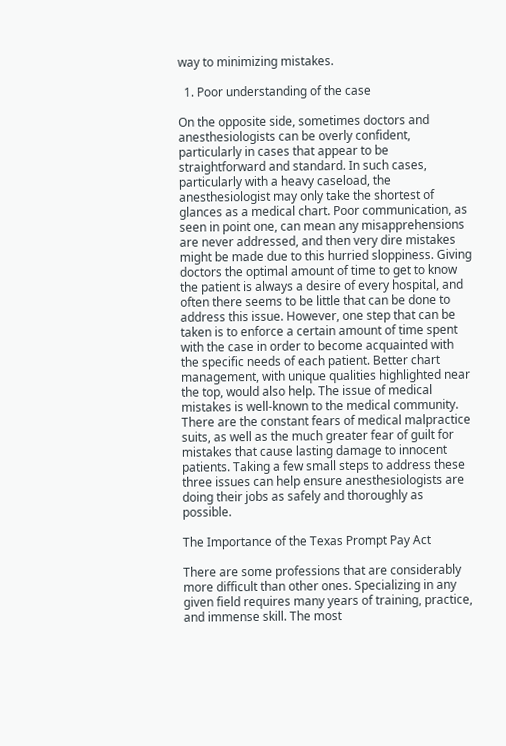way to minimizing mistakes.

  1. Poor understanding of the case

On the opposite side, sometimes doctors and anesthesiologists can be overly confident, particularly in cases that appear to be straightforward and standard. In such cases, particularly with a heavy caseload, the anesthesiologist may only take the shortest of glances as a medical chart. Poor communication, as seen in point one, can mean any misapprehensions are never addressed, and then very dire mistakes might be made due to this hurried sloppiness. Giving doctors the optimal amount of time to get to know the patient is always a desire of every hospital, and often there seems to be little that can be done to address this issue. However, one step that can be taken is to enforce a certain amount of time spent with the case in order to become acquainted with the specific needs of each patient. Better chart management, with unique qualities highlighted near the top, would also help. The issue of medical mistakes is well-known to the medical community. There are the constant fears of medical malpractice suits, as well as the much greater fear of guilt for mistakes that cause lasting damage to innocent patients. Taking a few small steps to address these three issues can help ensure anesthesiologists are doing their jobs as safely and thoroughly as possible.

The Importance of the Texas Prompt Pay Act

There are some professions that are considerably more difficult than other ones. Specializing in any given field requires many years of training, practice, and immense skill. The most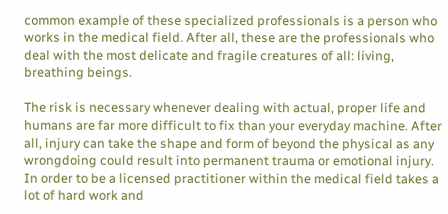common example of these specialized professionals is a person who works in the medical field. After all, these are the professionals who deal with the most delicate and fragile creatures of all: living, breathing beings.

The risk is necessary whenever dealing with actual, proper life and humans are far more difficult to fix than your everyday machine. After all, injury can take the shape and form of beyond the physical as any wrongdoing could result into permanent trauma or emotional injury. In order to be a licensed practitioner within the medical field takes a lot of hard work and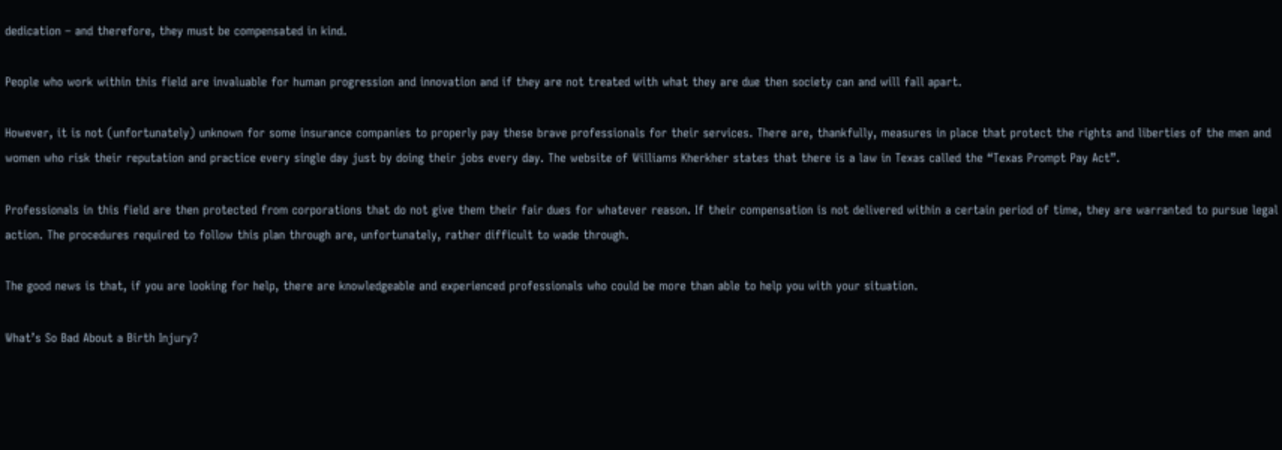dedication – and therefore, they must be compensated in kind.

People who work within this field are invaluable for human progression and innovation and if they are not treated with what they are due then society can and will fall apart.

However, it is not (unfortunately) unknown for some insurance companies to properly pay these brave professionals for their services. There are, thankfully, measures in place that protect the rights and liberties of the men and women who risk their reputation and practice every single day just by doing their jobs every day. The website of Williams Kherkher states that there is a law in Texas called the “Texas Prompt Pay Act”.

Professionals in this field are then protected from corporations that do not give them their fair dues for whatever reason. If their compensation is not delivered within a certain period of time, they are warranted to pursue legal action. The procedures required to follow this plan through are, unfortunately, rather difficult to wade through.

The good news is that, if you are looking for help, there are knowledgeable and experienced professionals who could be more than able to help you with your situation.

What’s So Bad About a Birth Injury?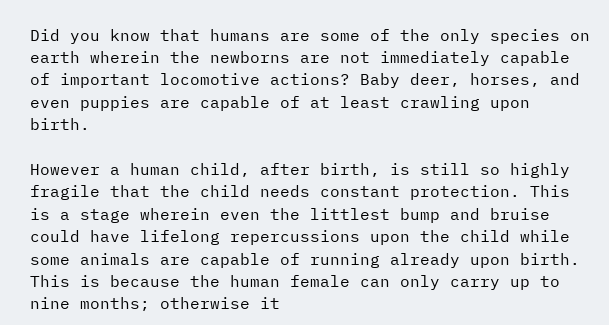Did you know that humans are some of the only species on earth wherein the newborns are not immediately capable of important locomotive actions? Baby deer, horses, and even puppies are capable of at least crawling upon birth.

However a human child, after birth, is still so highly fragile that the child needs constant protection. This is a stage wherein even the littlest bump and bruise could have lifelong repercussions upon the child while some animals are capable of running already upon birth. This is because the human female can only carry up to nine months; otherwise it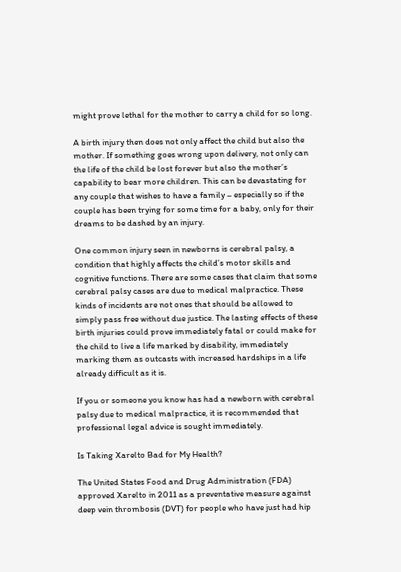might prove lethal for the mother to carry a child for so long.

A birth injury then does not only affect the child but also the mother. If something goes wrong upon delivery, not only can the life of the child be lost forever but also the mother’s capability to bear more children. This can be devastating for any couple that wishes to have a family – especially so if the couple has been trying for some time for a baby, only for their dreams to be dashed by an injury.

One common injury seen in newborns is cerebral palsy, a condition that highly affects the child’s motor skills and cognitive functions. There are some cases that claim that some cerebral palsy cases are due to medical malpractice. These kinds of incidents are not ones that should be allowed to simply pass free without due justice. The lasting effects of these birth injuries could prove immediately fatal or could make for the child to live a life marked by disability, immediately marking them as outcasts with increased hardships in a life already difficult as it is.

If you or someone you know has had a newborn with cerebral palsy due to medical malpractice, it is recommended that professional legal advice is sought immediately.

Is Taking Xarelto Bad for My Health?

The United States Food and Drug Administration (FDA) approved Xarelto in 2011 as a preventative measure against deep vein thrombosis (DVT) for people who have just had hip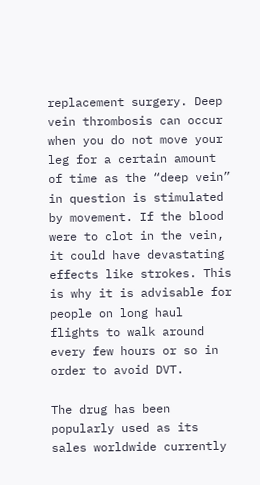replacement surgery. Deep vein thrombosis can occur when you do not move your leg for a certain amount of time as the “deep vein” in question is stimulated by movement. If the blood were to clot in the vein, it could have devastating effects like strokes. This is why it is advisable for people on long haul flights to walk around every few hours or so in order to avoid DVT.

The drug has been popularly used as its sales worldwide currently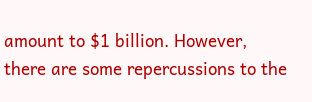amount to $1 billion. However, there are some repercussions to the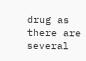drug as there are several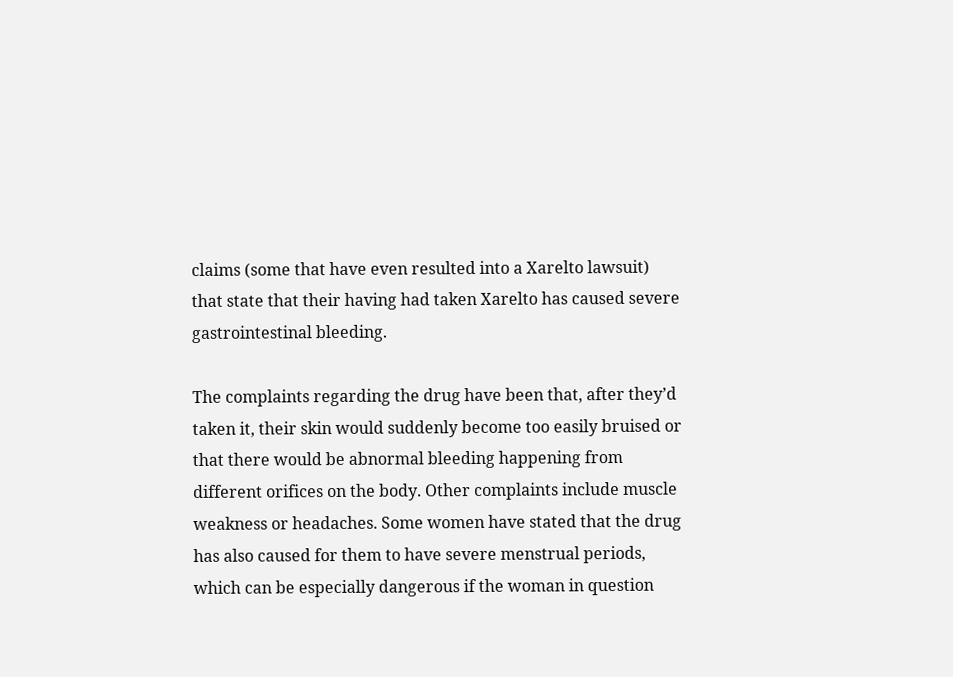claims (some that have even resulted into a Xarelto lawsuit) that state that their having had taken Xarelto has caused severe gastrointestinal bleeding.

The complaints regarding the drug have been that, after they’d taken it, their skin would suddenly become too easily bruised or that there would be abnormal bleeding happening from different orifices on the body. Other complaints include muscle weakness or headaches. Some women have stated that the drug has also caused for them to have severe menstrual periods, which can be especially dangerous if the woman in question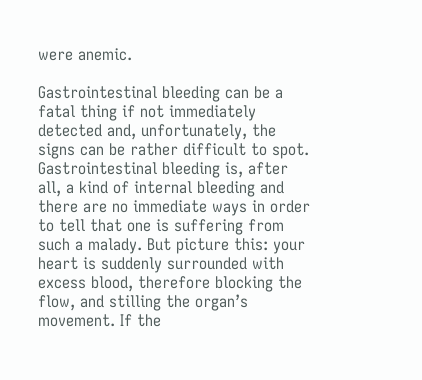were anemic.

Gastrointestinal bleeding can be a fatal thing if not immediately detected and, unfortunately, the signs can be rather difficult to spot. Gastrointestinal bleeding is, after all, a kind of internal bleeding and there are no immediate ways in order to tell that one is suffering from such a malady. But picture this: your heart is suddenly surrounded with excess blood, therefore blocking the flow, and stilling the organ’s movement. If the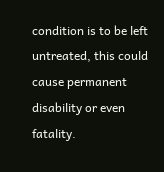condition is to be left untreated, this could cause permanent disability or even fatality.